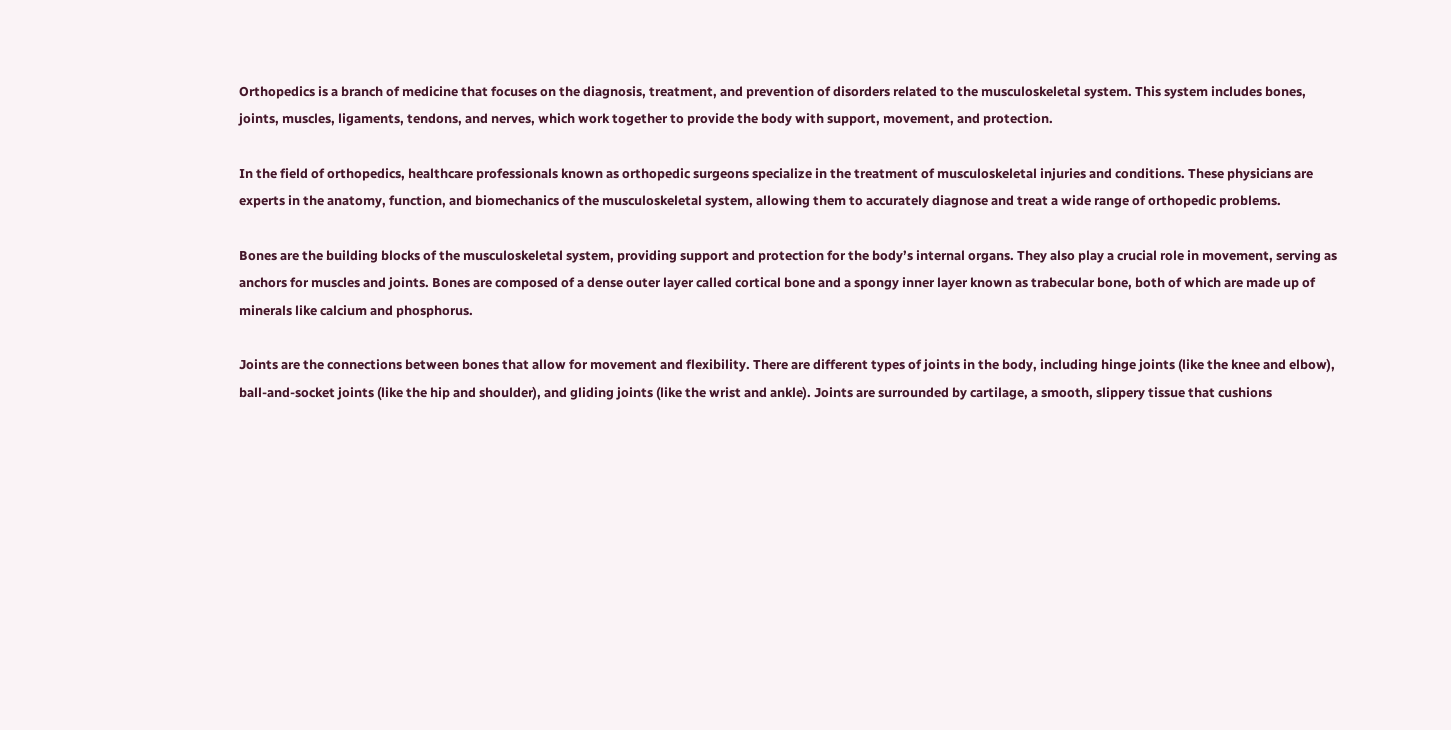Orthopedics is a branch of medicine that focuses on the diagnosis, treatment, and prevention of disorders related to the musculoskeletal system. This system includes bones, joints, muscles, ligaments, tendons, and nerves, which work together to provide the body with support, movement, and protection.

In the field of orthopedics, healthcare professionals known as orthopedic surgeons specialize in the treatment of musculoskeletal injuries and conditions. These physicians are experts in the anatomy, function, and biomechanics of the musculoskeletal system, allowing them to accurately diagnose and treat a wide range of orthopedic problems.

Bones are the building blocks of the musculoskeletal system, providing support and protection for the body’s internal organs. They also play a crucial role in movement, serving as anchors for muscles and joints. Bones are composed of a dense outer layer called cortical bone and a spongy inner layer known as trabecular bone, both of which are made up of minerals like calcium and phosphorus.

Joints are the connections between bones that allow for movement and flexibility. There are different types of joints in the body, including hinge joints (like the knee and elbow), ball-and-socket joints (like the hip and shoulder), and gliding joints (like the wrist and ankle). Joints are surrounded by cartilage, a smooth, slippery tissue that cushions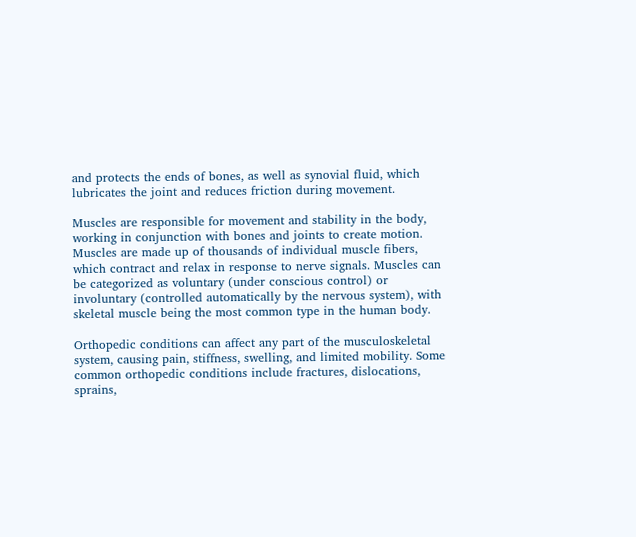and protects the ends of bones, as well as synovial fluid, which lubricates the joint and reduces friction during movement.

Muscles are responsible for movement and stability in the body, working in conjunction with bones and joints to create motion. Muscles are made up of thousands of individual muscle fibers, which contract and relax in response to nerve signals. Muscles can be categorized as voluntary (under conscious control) or involuntary (controlled automatically by the nervous system), with skeletal muscle being the most common type in the human body.

Orthopedic conditions can affect any part of the musculoskeletal system, causing pain, stiffness, swelling, and limited mobility. Some common orthopedic conditions include fractures, dislocations, sprains,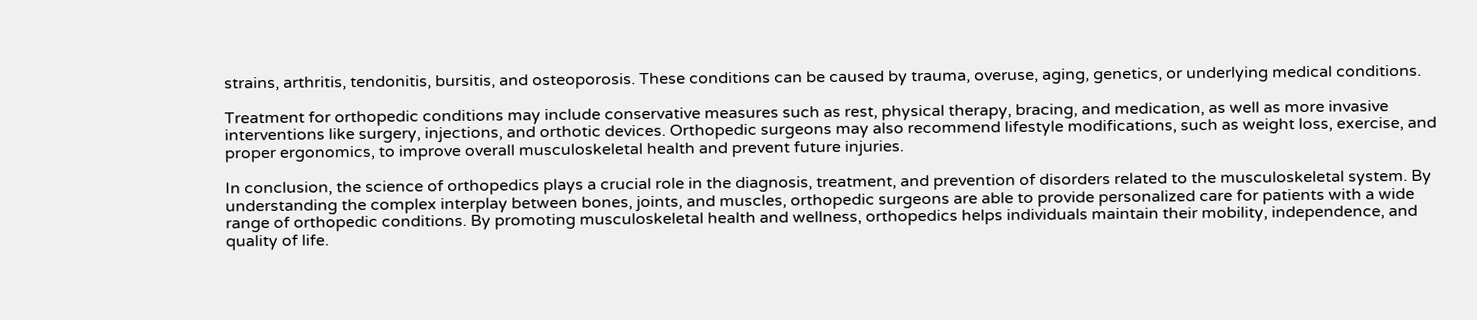strains, arthritis, tendonitis, bursitis, and osteoporosis. These conditions can be caused by trauma, overuse, aging, genetics, or underlying medical conditions.

Treatment for orthopedic conditions may include conservative measures such as rest, physical therapy, bracing, and medication, as well as more invasive interventions like surgery, injections, and orthotic devices. Orthopedic surgeons may also recommend lifestyle modifications, such as weight loss, exercise, and proper ergonomics, to improve overall musculoskeletal health and prevent future injuries.

In conclusion, the science of orthopedics plays a crucial role in the diagnosis, treatment, and prevention of disorders related to the musculoskeletal system. By understanding the complex interplay between bones, joints, and muscles, orthopedic surgeons are able to provide personalized care for patients with a wide range of orthopedic conditions. By promoting musculoskeletal health and wellness, orthopedics helps individuals maintain their mobility, independence, and quality of life.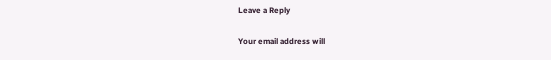Leave a Reply

Your email address will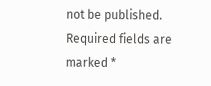not be published. Required fields are marked *